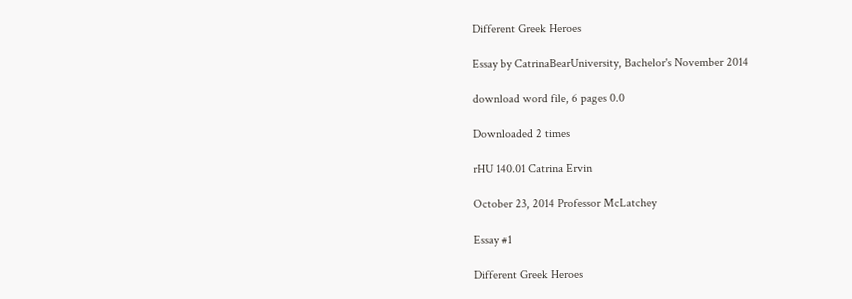Different Greek Heroes

Essay by CatrinaBearUniversity, Bachelor's November 2014

download word file, 6 pages 0.0

Downloaded 2 times

rHU 140.01 Catrina Ervin

October 23, 2014 Professor McLatchey

Essay #1

Different Greek Heroes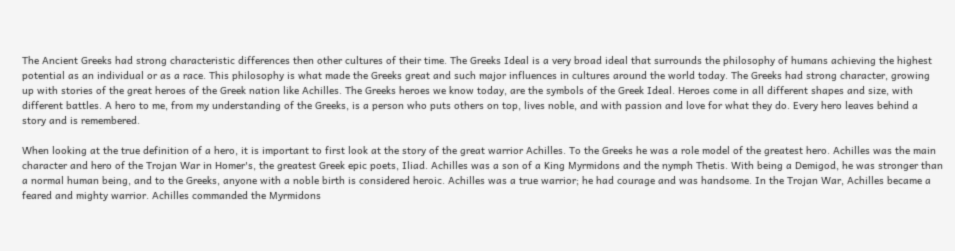The Ancient Greeks had strong characteristic differences then other cultures of their time. The Greeks Ideal is a very broad ideal that surrounds the philosophy of humans achieving the highest potential as an individual or as a race. This philosophy is what made the Greeks great and such major influences in cultures around the world today. The Greeks had strong character, growing up with stories of the great heroes of the Greek nation like Achilles. The Greeks heroes we know today, are the symbols of the Greek Ideal. Heroes come in all different shapes and size, with different battles. A hero to me, from my understanding of the Greeks, is a person who puts others on top, lives noble, and with passion and love for what they do. Every hero leaves behind a story and is remembered.

When looking at the true definition of a hero, it is important to first look at the story of the great warrior Achilles. To the Greeks he was a role model of the greatest hero. Achilles was the main character and hero of the Trojan War in Homer's, the greatest Greek epic poets, Iliad. Achilles was a son of a King Myrmidons and the nymph Thetis. With being a Demigod, he was stronger than a normal human being, and to the Greeks, anyone with a noble birth is considered heroic. Achilles was a true warrior; he had courage and was handsome. In the Trojan War, Achilles became a feared and mighty warrior. Achilles commanded the Myrmidons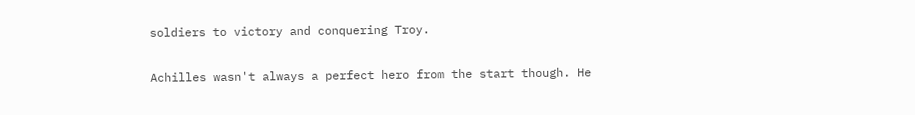soldiers to victory and conquering Troy.

Achilles wasn't always a perfect hero from the start though. He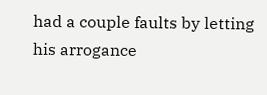had a couple faults by letting his arrogance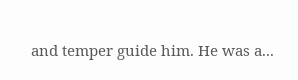and temper guide him. He was a...